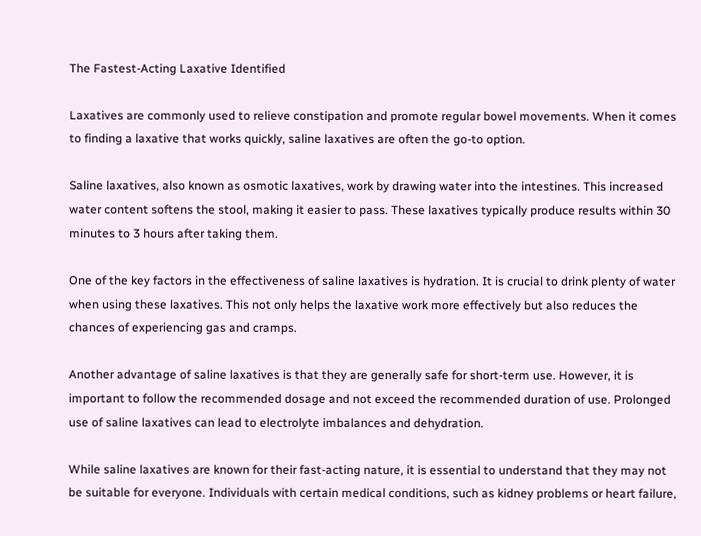The Fastest-Acting Laxative Identified

Laxatives are commonly used to relieve constipation and promote regular bowel movements. When it comes to finding a laxative that works quickly, saline laxatives are often the go-to option.

Saline laxatives, also known as osmotic laxatives, work by drawing water into the intestines. This increased water content softens the stool, making it easier to pass. These laxatives typically produce results within 30 minutes to 3 hours after taking them.

One of the key factors in the effectiveness of saline laxatives is hydration. It is crucial to drink plenty of water when using these laxatives. This not only helps the laxative work more effectively but also reduces the chances of experiencing gas and cramps.

Another advantage of saline laxatives is that they are generally safe for short-term use. However, it is important to follow the recommended dosage and not exceed the recommended duration of use. Prolonged use of saline laxatives can lead to electrolyte imbalances and dehydration.

While saline laxatives are known for their fast-acting nature, it is essential to understand that they may not be suitable for everyone. Individuals with certain medical conditions, such as kidney problems or heart failure,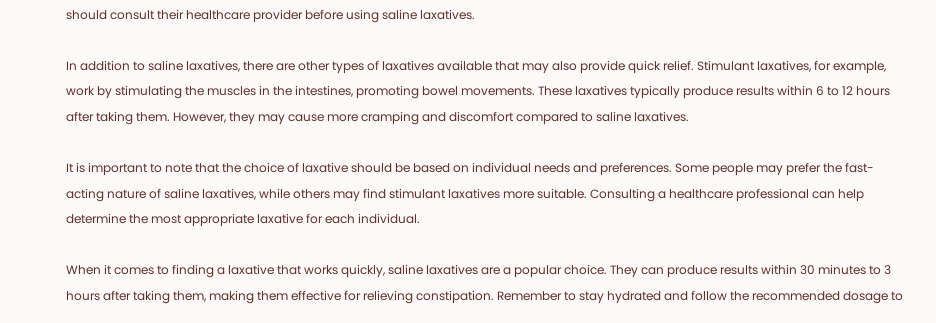should consult their healthcare provider before using saline laxatives.

In addition to saline laxatives, there are other types of laxatives available that may also provide quick relief. Stimulant laxatives, for example, work by stimulating the muscles in the intestines, promoting bowel movements. These laxatives typically produce results within 6 to 12 hours after taking them. However, they may cause more cramping and discomfort compared to saline laxatives.

It is important to note that the choice of laxative should be based on individual needs and preferences. Some people may prefer the fast-acting nature of saline laxatives, while others may find stimulant laxatives more suitable. Consulting a healthcare professional can help determine the most appropriate laxative for each individual.

When it comes to finding a laxative that works quickly, saline laxatives are a popular choice. They can produce results within 30 minutes to 3 hours after taking them, making them effective for relieving constipation. Remember to stay hydrated and follow the recommended dosage to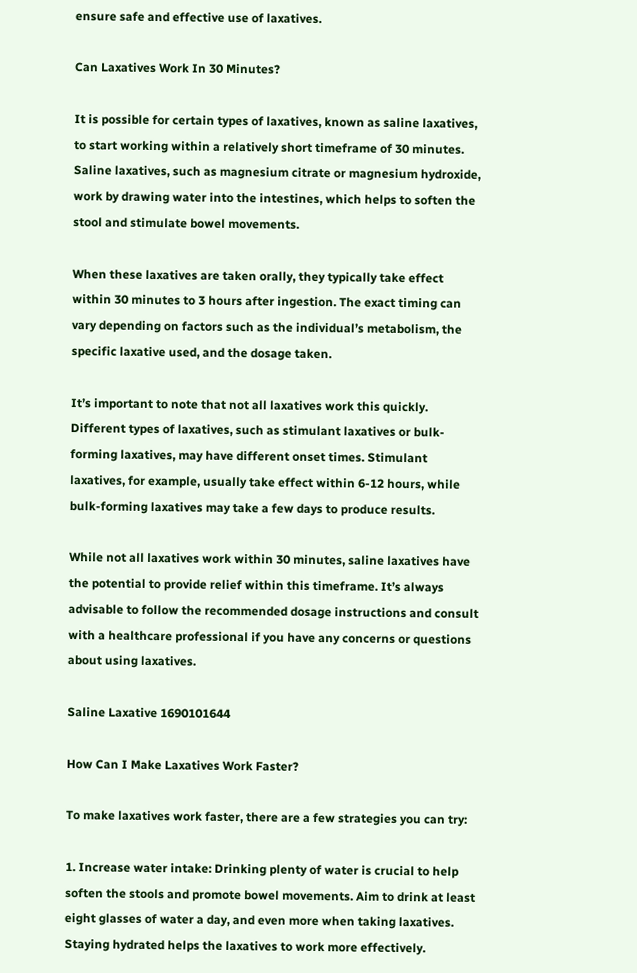ensure safe and effective use of laxatives.

Can Laxatives Work In 30 Minutes?

It is possible for certain types of laxatives, known as saline laxatives, to start working within a relatively short timeframe of 30 minutes. Saline laxatives, such as magnesium citrate or magnesium hydroxide, work by drawing water into the intestines, which helps to soften the stool and stimulate bowel movements.

When these laxatives are taken orally, they typically take effect within 30 minutes to 3 hours after ingestion. The exact timing can vary depending on factors such as the individual’s metabolism, the specific laxative used, and the dosage taken.

It’s important to note that not all laxatives work this quickly. Different types of laxatives, such as stimulant laxatives or bulk-forming laxatives, may have different onset times. Stimulant laxatives, for example, usually take effect within 6-12 hours, while bulk-forming laxatives may take a few days to produce results.

While not all laxatives work within 30 minutes, saline laxatives have the potential to provide relief within this timeframe. It’s always advisable to follow the recommended dosage instructions and consult with a healthcare professional if you have any concerns or questions about using laxatives.

Saline Laxative 1690101644

How Can I Make Laxatives Work Faster?

To make laxatives work faster, there are a few strategies you can try:

1. Increase water intake: Drinking plenty of water is crucial to help soften the stools and promote bowel movements. Aim to drink at least eight glasses of water a day, and even more when taking laxatives. Staying hydrated helps the laxatives to work more effectively.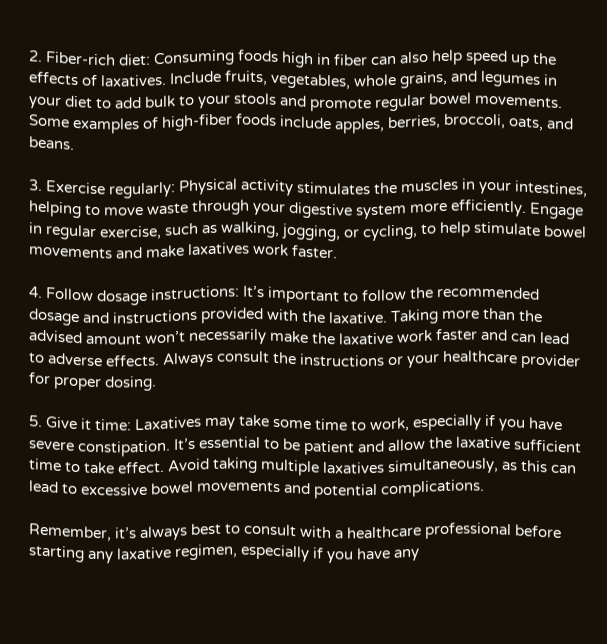2. Fiber-rich diet: Consuming foods high in fiber can also help speed up the effects of laxatives. Include fruits, vegetables, whole grains, and legumes in your diet to add bulk to your stools and promote regular bowel movements. Some examples of high-fiber foods include apples, berries, broccoli, oats, and beans.

3. Exercise regularly: Physical activity stimulates the muscles in your intestines, helping to move waste through your digestive system more efficiently. Engage in regular exercise, such as walking, jogging, or cycling, to help stimulate bowel movements and make laxatives work faster.

4. Follow dosage instructions: It’s important to follow the recommended dosage and instructions provided with the laxative. Taking more than the advised amount won’t necessarily make the laxative work faster and can lead to adverse effects. Always consult the instructions or your healthcare provider for proper dosing.

5. Give it time: Laxatives may take some time to work, especially if you have severe constipation. It’s essential to be patient and allow the laxative sufficient time to take effect. Avoid taking multiple laxatives simultaneously, as this can lead to excessive bowel movements and potential complications.

Remember, it’s always best to consult with a healthcare professional before starting any laxative regimen, especially if you have any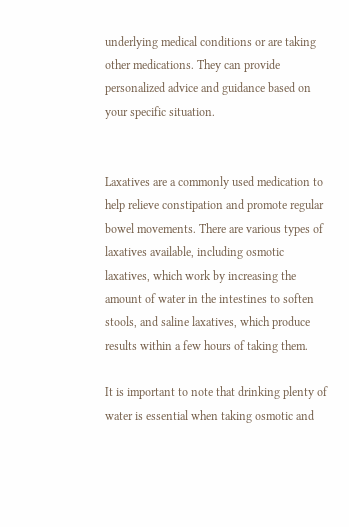underlying medical conditions or are taking other medications. They can provide personalized advice and guidance based on your specific situation.


Laxatives are a commonly used medication to help relieve constipation and promote regular bowel movements. There are various types of laxatives available, including osmotic laxatives, which work by increasing the amount of water in the intestines to soften stools, and saline laxatives, which produce results within a few hours of taking them.

It is important to note that drinking plenty of water is essential when taking osmotic and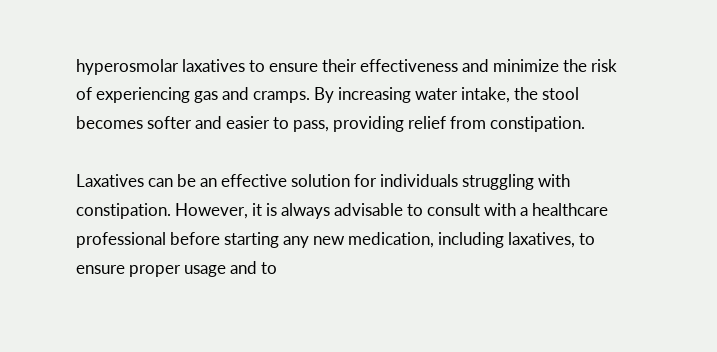hyperosmolar laxatives to ensure their effectiveness and minimize the risk of experiencing gas and cramps. By increasing water intake, the stool becomes softer and easier to pass, providing relief from constipation.

Laxatives can be an effective solution for individuals struggling with constipation. However, it is always advisable to consult with a healthcare professional before starting any new medication, including laxatives, to ensure proper usage and to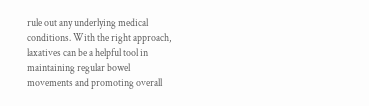rule out any underlying medical conditions. With the right approach, laxatives can be a helpful tool in maintaining regular bowel movements and promoting overall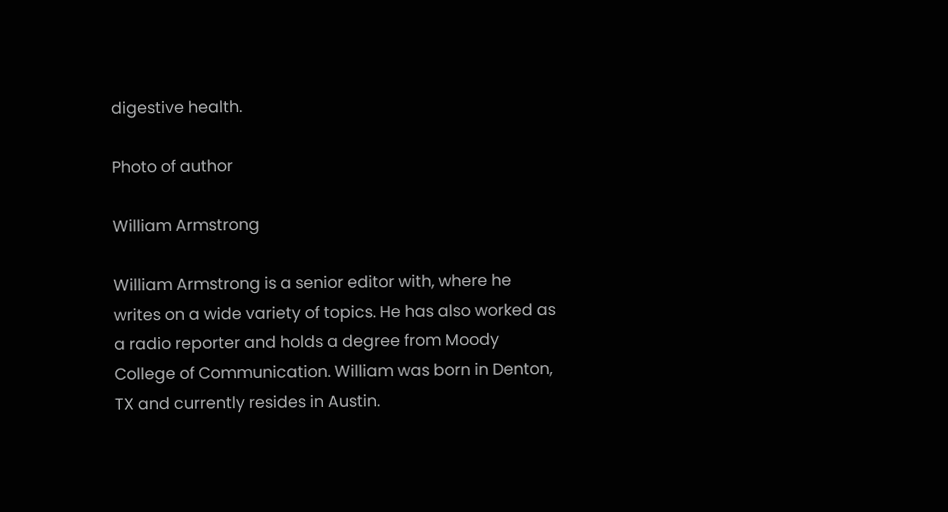digestive health.

Photo of author

William Armstrong

William Armstrong is a senior editor with, where he writes on a wide variety of topics. He has also worked as a radio reporter and holds a degree from Moody College of Communication. William was born in Denton, TX and currently resides in Austin.